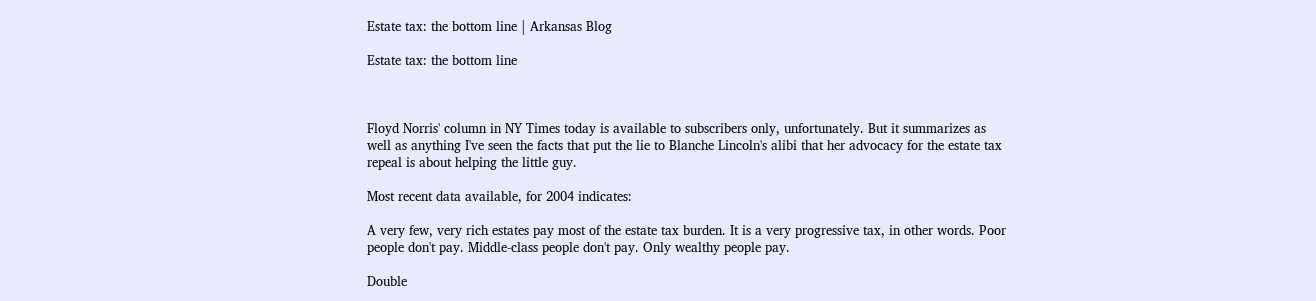Estate tax: the bottom line | Arkansas Blog

Estate tax: the bottom line



Floyd Norris' column in NY Times today is available to subscribers only, unfortunately. But it summarizes as well as anything I've seen the facts that put the lie to Blanche Lincoln's alibi that her advocacy for the estate tax repeal is about helping the little guy.

Most recent data available, for 2004 indicates:

A very few, very rich estates pay most of the estate tax burden. It is a very progressive tax, in other words. Poor people don't pay. Middle-class people don't pay. Only wealthy people pay.

Double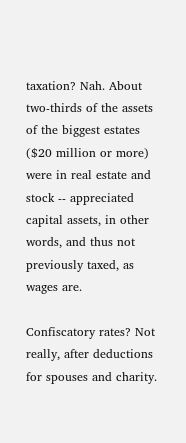taxation? Nah. About two-thirds of the assets of the biggest estates ($20 million or more) were in real estate and stock -- appreciated capital assets, in other words, and thus not previously taxed, as wages are.

Confiscatory rates? Not really, after deductions for spouses and charity.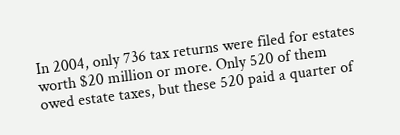In 2004, only 736 tax returns were filed for estates worth $20 million or more. Only 520 of them owed estate taxes, but these 520 paid a quarter of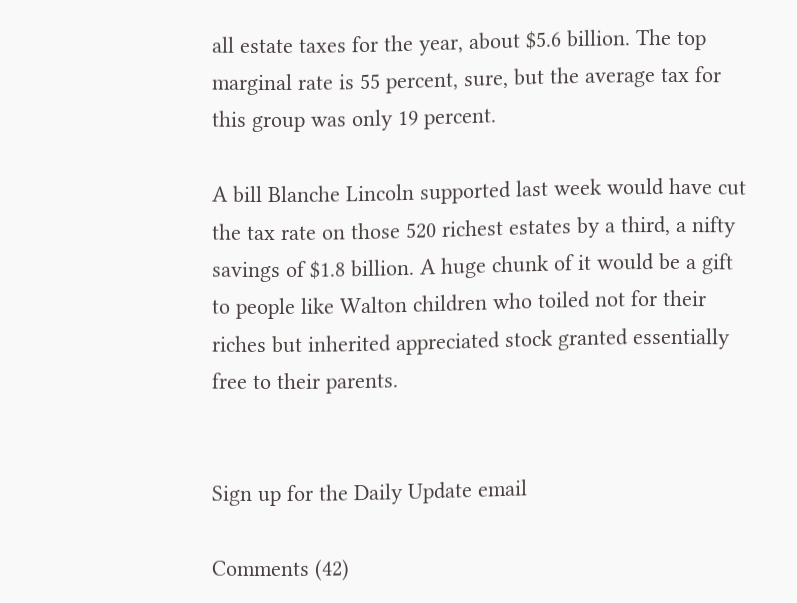all estate taxes for the year, about $5.6 billion. The top marginal rate is 55 percent, sure, but the average tax for this group was only 19 percent.

A bill Blanche Lincoln supported last week would have cut the tax rate on those 520 richest estates by a third, a nifty savings of $1.8 billion. A huge chunk of it would be a gift to people like Walton children who toiled not for their riches but inherited appreciated stock granted essentially free to their parents.


Sign up for the Daily Update email

Comments (42)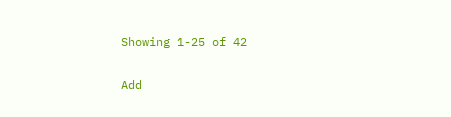Showing 1-25 of 42

Add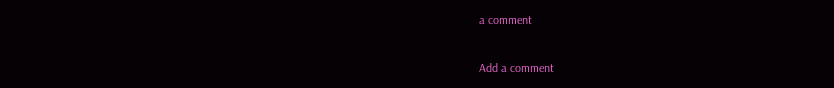a comment

Add a comment